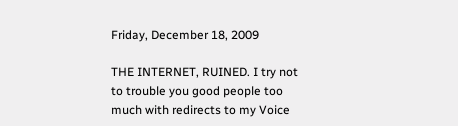Friday, December 18, 2009

THE INTERNET, RUINED. I try not to trouble you good people too much with redirects to my Voice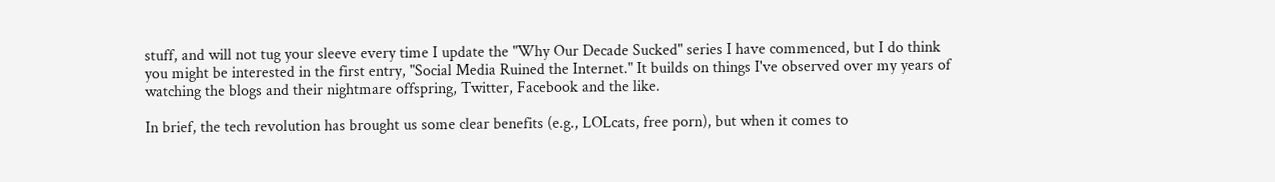stuff, and will not tug your sleeve every time I update the "Why Our Decade Sucked" series I have commenced, but I do think you might be interested in the first entry, "Social Media Ruined the Internet." It builds on things I've observed over my years of watching the blogs and their nightmare offspring, Twitter, Facebook and the like.

In brief, the tech revolution has brought us some clear benefits (e.g., LOLcats, free porn), but when it comes to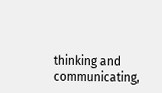thinking and communicating,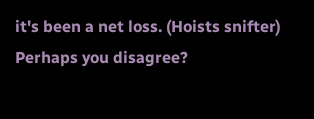it's been a net loss. (Hoists snifter) Perhaps you disagree?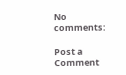No comments:

Post a Comment